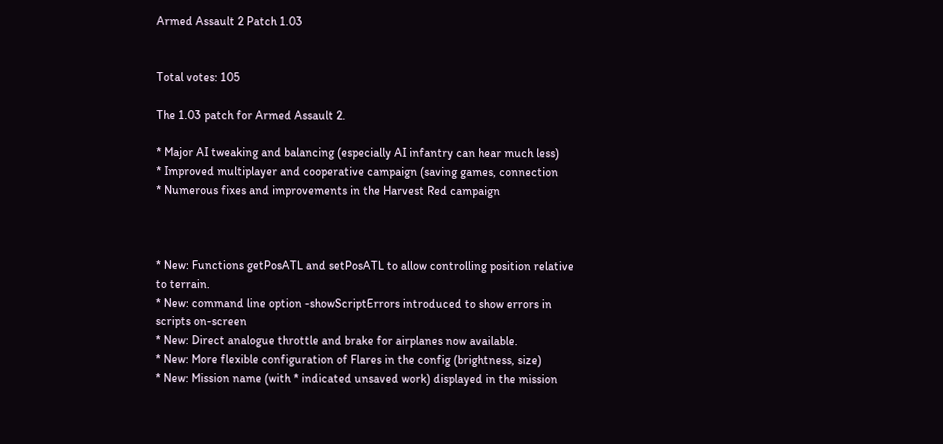Armed Assault 2 Patch 1.03


Total votes: 105

The 1.03 patch for Armed Assault 2.

* Major AI tweaking and balancing (especially AI infantry can hear much less)
* Improved multiplayer and cooperative campaign (saving games, connection
* Numerous fixes and improvements in the Harvest Red campaign



* New: Functions getPosATL and setPosATL to allow controlling position relative
to terrain.
* New: command line option -showScriptErrors introduced to show errors in
scripts on-screen
* New: Direct analogue throttle and brake for airplanes now available.
* New: More flexible configuration of Flares in the config (brightness, size)
* New: Mission name (with * indicated unsaved work) displayed in the mission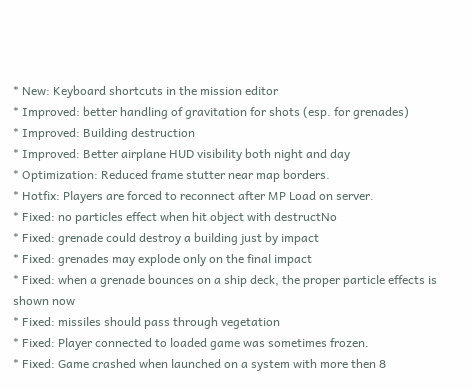* New: Keyboard shortcuts in the mission editor
* Improved: better handling of gravitation for shots (esp. for grenades)
* Improved: Building destruction
* Improved: Better airplane HUD visibility both night and day
* Optimization: Reduced frame stutter near map borders.
* Hotfix: Players are forced to reconnect after MP Load on server.
* Fixed: no particles effect when hit object with destructNo
* Fixed: grenade could destroy a building just by impact
* Fixed: grenades may explode only on the final impact
* Fixed: when a grenade bounces on a ship deck, the proper particle effects is
shown now
* Fixed: missiles should pass through vegetation
* Fixed: Player connected to loaded game was sometimes frozen.
* Fixed: Game crashed when launched on a system with more then 8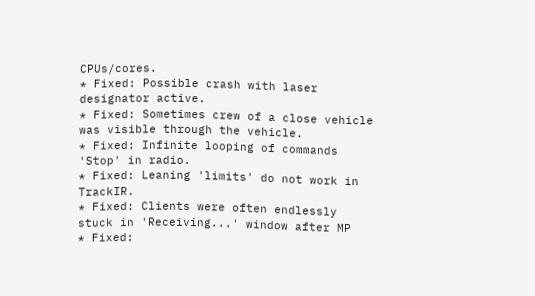CPUs/cores.
* Fixed: Possible crash with laser designator active.
* Fixed: Sometimes crew of a close vehicle was visible through the vehicle.
* Fixed: Infinite looping of commands 'Stop' in radio.
* Fixed: Leaning 'limits' do not work in TrackIR.
* Fixed: Clients were often endlessly stuck in 'Receiving...' window after MP
* Fixed: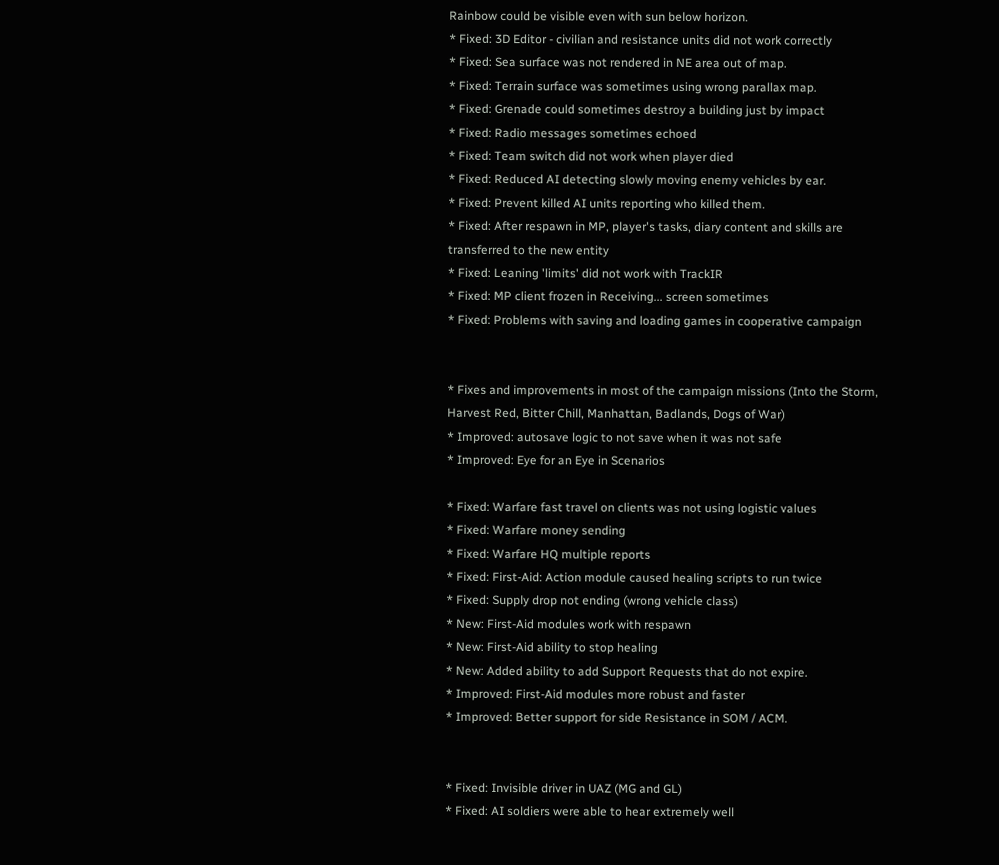Rainbow could be visible even with sun below horizon.
* Fixed: 3D Editor - civilian and resistance units did not work correctly
* Fixed: Sea surface was not rendered in NE area out of map.
* Fixed: Terrain surface was sometimes using wrong parallax map.
* Fixed: Grenade could sometimes destroy a building just by impact
* Fixed: Radio messages sometimes echoed
* Fixed: Team switch did not work when player died
* Fixed: Reduced AI detecting slowly moving enemy vehicles by ear.
* Fixed: Prevent killed AI units reporting who killed them.
* Fixed: After respawn in MP, player's tasks, diary content and skills are
transferred to the new entity
* Fixed: Leaning 'limits' did not work with TrackIR
* Fixed: MP client frozen in Receiving... screen sometimes
* Fixed: Problems with saving and loading games in cooperative campaign


* Fixes and improvements in most of the campaign missions (Into the Storm,
Harvest Red, Bitter Chill, Manhattan, Badlands, Dogs of War)
* Improved: autosave logic to not save when it was not safe
* Improved: Eye for an Eye in Scenarios

* Fixed: Warfare fast travel on clients was not using logistic values
* Fixed: Warfare money sending
* Fixed: Warfare HQ multiple reports
* Fixed: First-Aid: Action module caused healing scripts to run twice
* Fixed: Supply drop not ending (wrong vehicle class)
* New: First-Aid modules work with respawn
* New: First-Aid ability to stop healing
* New: Added ability to add Support Requests that do not expire.
* Improved: First-Aid modules more robust and faster
* Improved: Better support for side Resistance in SOM / ACM.


* Fixed: Invisible driver in UAZ (MG and GL)
* Fixed: AI soldiers were able to hear extremely well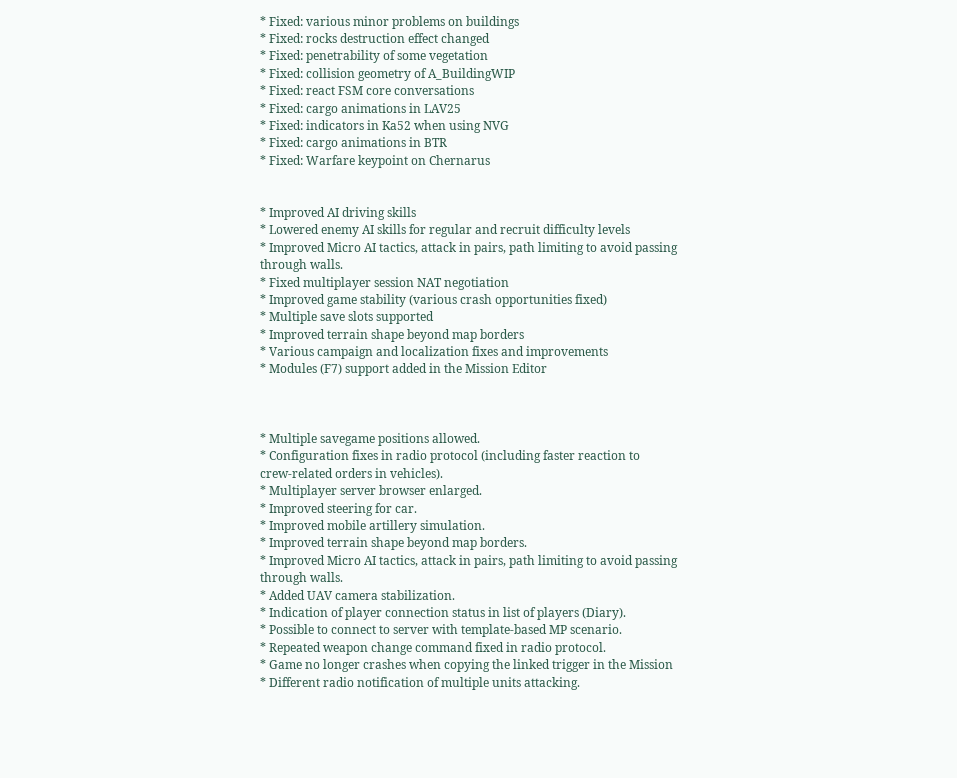* Fixed: various minor problems on buildings
* Fixed: rocks destruction effect changed
* Fixed: penetrability of some vegetation
* Fixed: collision geometry of A_BuildingWIP
* Fixed: react FSM core conversations
* Fixed: cargo animations in LAV25
* Fixed: indicators in Ka52 when using NVG
* Fixed: cargo animations in BTR
* Fixed: Warfare keypoint on Chernarus


* Improved AI driving skills
* Lowered enemy AI skills for regular and recruit difficulty levels
* Improved Micro AI tactics, attack in pairs, path limiting to avoid passing
through walls.
* Fixed multiplayer session NAT negotiation
* Improved game stability (various crash opportunities fixed)
* Multiple save slots supported
* Improved terrain shape beyond map borders
* Various campaign and localization fixes and improvements
* Modules (F7) support added in the Mission Editor



* Multiple savegame positions allowed.
* Configuration fixes in radio protocol (including faster reaction to
crew-related orders in vehicles).
* Multiplayer server browser enlarged.
* Improved steering for car.
* Improved mobile artillery simulation.
* Improved terrain shape beyond map borders.
* Improved Micro AI tactics, attack in pairs, path limiting to avoid passing
through walls.
* Added UAV camera stabilization.
* Indication of player connection status in list of players (Diary).
* Possible to connect to server with template-based MP scenario.
* Repeated weapon change command fixed in radio protocol.
* Game no longer crashes when copying the linked trigger in the Mission
* Different radio notification of multiple units attacking.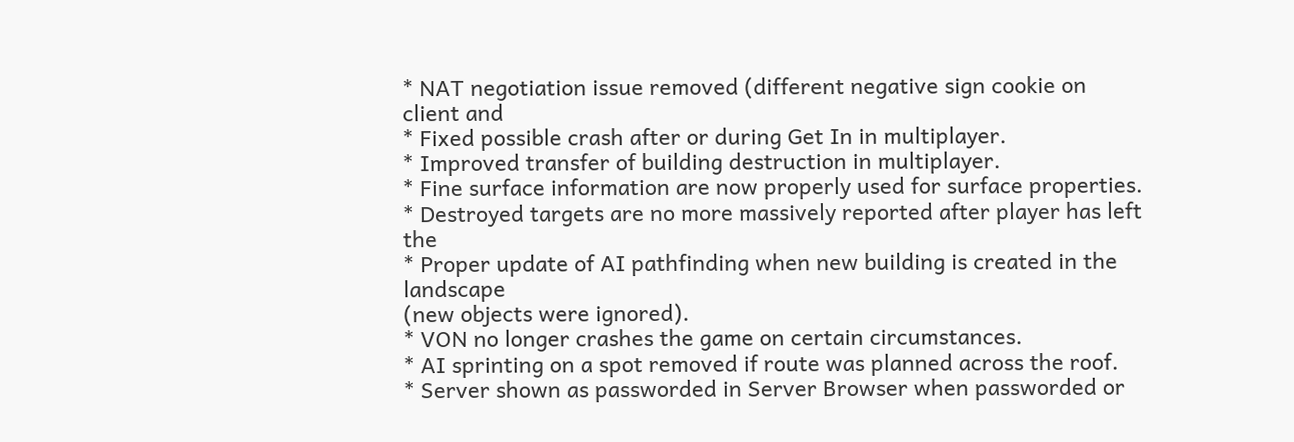* NAT negotiation issue removed (different negative sign cookie on client and
* Fixed possible crash after or during Get In in multiplayer.
* Improved transfer of building destruction in multiplayer.
* Fine surface information are now properly used for surface properties.
* Destroyed targets are no more massively reported after player has left the
* Proper update of AI pathfinding when new building is created in the landscape
(new objects were ignored).
* VON no longer crashes the game on certain circumstances.
* AI sprinting on a spot removed if route was planned across the roof.
* Server shown as passworded in Server Browser when passworded or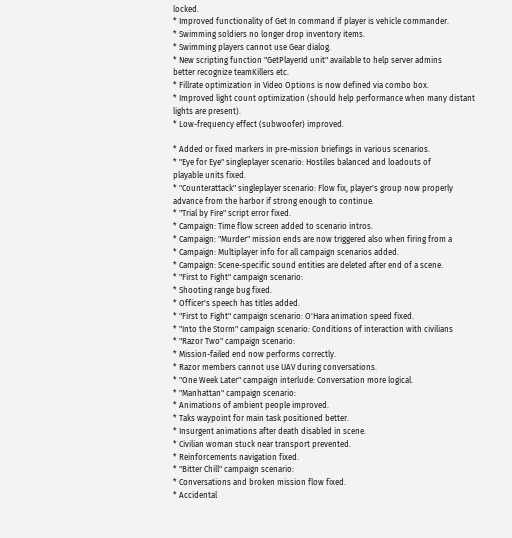locked.
* Improved functionality of Get In command if player is vehicle commander.
* Swimming soldiers no longer drop inventory items.
* Swimming players cannot use Gear dialog.
* New scripting function "GetPlayerId unit" available to help server admins
better recognize teamKillers etc.
* Fillrate optimization in Video Options is now defined via combo box.
* Improved light count optimization (should help performance when many distant
lights are present).
* Low-frequency effect (subwoofer) improved.

* Added or fixed markers in pre-mission briefings in various scenarios.
* "Eye for Eye" singleplayer scenario: Hostiles balanced and loadouts of
playable units fixed.
* "Counterattack" singleplayer scenario: Flow fix, player's group now properly
advance from the harbor if strong enough to continue.
* "Trial by Fire" script error fixed.
* Campaign: Time flow screen added to scenario intros.
* Campaign: "Murder" mission ends are now triggered also when firing from a
* Campaign: Multiplayer info for all campaign scenarios added.
* Campaign: Scene-specific sound entities are deleted after end of a scene.
* "First to Fight" campaign scenario:
* Shooting range bug fixed.
* Officer's speech has titles added.
* "First to Fight" campaign scenario: O'Hara animation speed fixed.
* "Into the Storm" campaign scenario: Conditions of interaction with civilians
* "Razor Two" campaign scenario:
* Mission-failed end now performs correctly.
* Razor members cannot use UAV during conversations.
* "One Week Later" campaign interlude: Conversation more logical.
* "Manhattan" campaign scenario:
* Animations of ambient people improved.
* Taks waypoint for main task positioned better.
* Insurgent animations after death disabled in scene.
* Civilian woman stuck near transport prevented.
* Reinforcements navigation fixed.
* "Bitter Chill" campaign scenario:
* Conversations and broken mission flow fixed.
* Accidental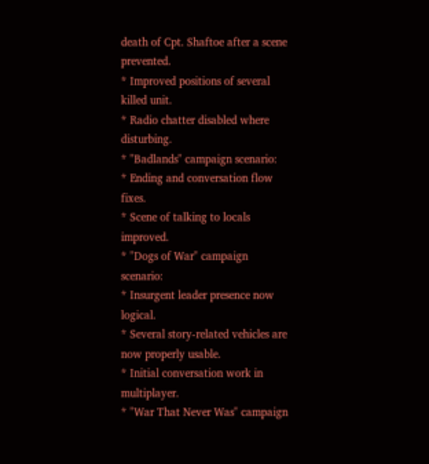death of Cpt. Shaftoe after a scene prevented.
* Improved positions of several killed unit.
* Radio chatter disabled where disturbing.
* "Badlands" campaign scenario:
* Ending and conversation flow fixes.
* Scene of talking to locals improved.
* "Dogs of War" campaign scenario:
* Insurgent leader presence now logical.
* Several story-related vehicles are now properly usable.
* Initial conversation work in multiplayer.
* "War That Never Was" campaign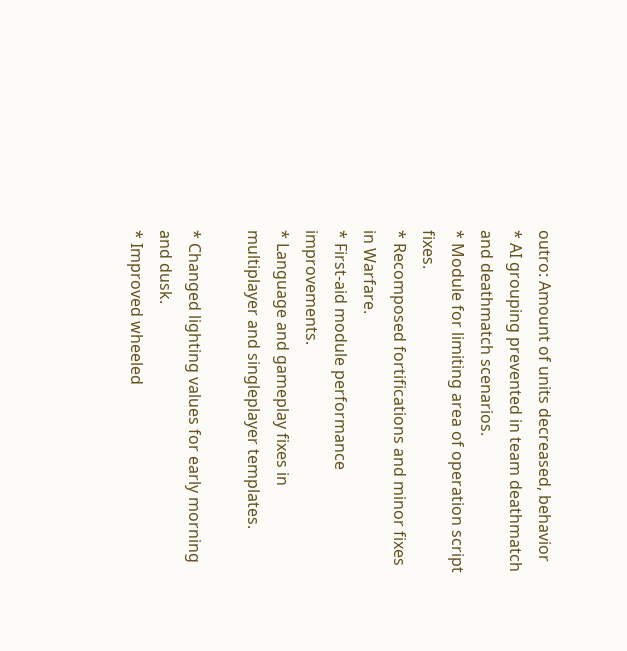outro: Amount of units decreased, behavior
* AI grouping prevented in team deathmatch and deathmatch scenarios.
* Module for limiting area of operation script fixes.
* Recomposed fortifications and minor fixes in Warfare.
* First-aid module performance improvements.
* Language and gameplay fixes in multiplayer and singleplayer templates.

* Changed lighting values for early morning and dusk.
* Improved wheeled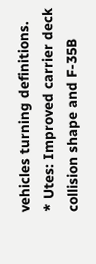vehicles turning definitions.
* Utes: Improved carrier deck collision shape and F-35B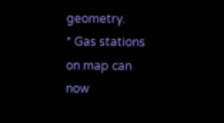geometry.
* Gas stations on map can now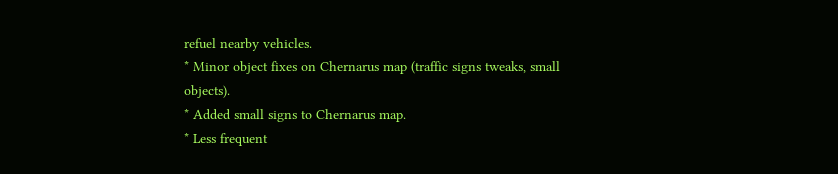refuel nearby vehicles.
* Minor object fixes on Chernarus map (traffic signs tweaks, small objects).
* Added small signs to Chernarus map.
* Less frequent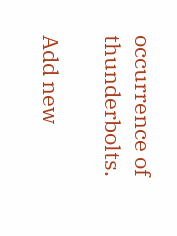occurrence of thunderbolts.

Add new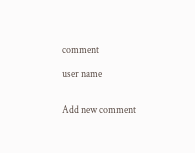comment

user name


Add new comment